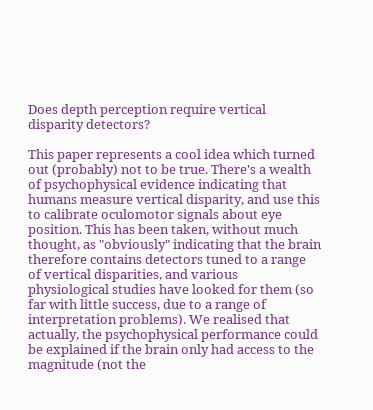Does depth perception require vertical disparity detectors?

This paper represents a cool idea which turned out (probably) not to be true. There's a wealth of psychophysical evidence indicating that humans measure vertical disparity, and use this to calibrate oculomotor signals about eye position. This has been taken, without much thought, as "obviously" indicating that the brain therefore contains detectors tuned to a range of vertical disparities, and various physiological studies have looked for them (so far with little success, due to a range of interpretation problems). We realised that actually, the psychophysical performance could be explained if the brain only had access to the magnitude (not the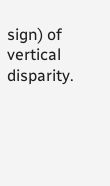sign) of vertical disparity.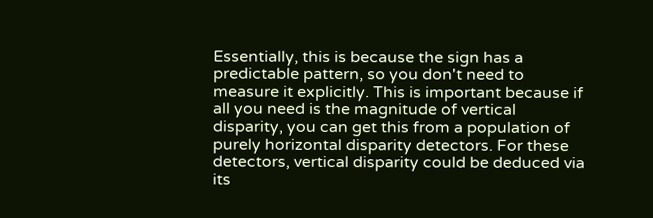Essentially, this is because the sign has a predictable pattern, so you don't need to measure it explicitly. This is important because if all you need is the magnitude of vertical disparity, you can get this from a population of purely horizontal disparity detectors. For these detectors, vertical disparity could be deduced via its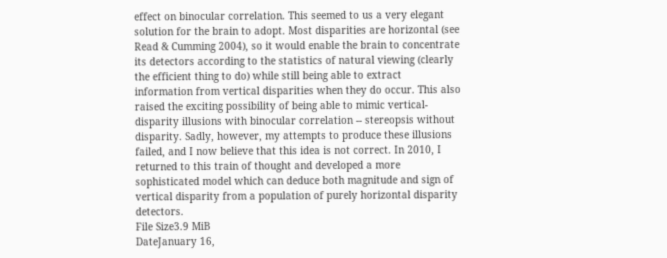effect on binocular correlation. This seemed to us a very elegant solution for the brain to adopt. Most disparities are horizontal (see Read & Cumming 2004), so it would enable the brain to concentrate its detectors according to the statistics of natural viewing (clearly the efficient thing to do) while still being able to extract information from vertical disparities when they do occur. This also raised the exciting possibility of being able to mimic vertical-disparity illusions with binocular correlation -- stereopsis without disparity. Sadly, however, my attempts to produce these illusions failed, and I now believe that this idea is not correct. In 2010, I returned to this train of thought and developed a more sophisticated model which can deduce both magnitude and sign of vertical disparity from a population of purely horizontal disparity detectors.
File Size3.9 MiB
DateJanuary 16,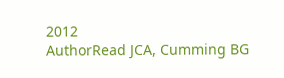2012
AuthorRead JCA, Cumming BG